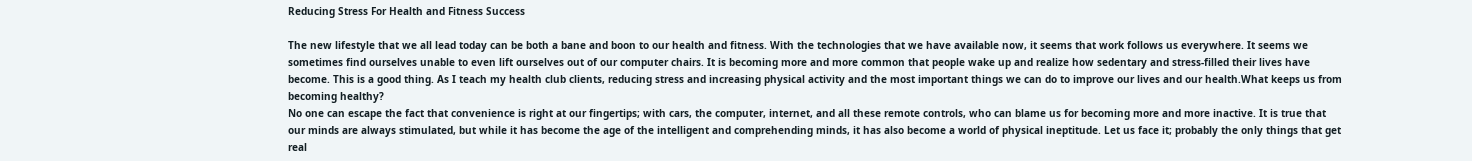Reducing Stress For Health and Fitness Success

The new lifestyle that we all lead today can be both a bane and boon to our health and fitness. With the technologies that we have available now, it seems that work follows us everywhere. It seems we sometimes find ourselves unable to even lift ourselves out of our computer chairs. It is becoming more and more common that people wake up and realize how sedentary and stress-filled their lives have become. This is a good thing. As I teach my health club clients, reducing stress and increasing physical activity and the most important things we can do to improve our lives and our health.What keeps us from becoming healthy?
No one can escape the fact that convenience is right at our fingertips; with cars, the computer, internet, and all these remote controls, who can blame us for becoming more and more inactive. It is true that our minds are always stimulated, but while it has become the age of the intelligent and comprehending minds, it has also become a world of physical ineptitude. Let us face it; probably the only things that get real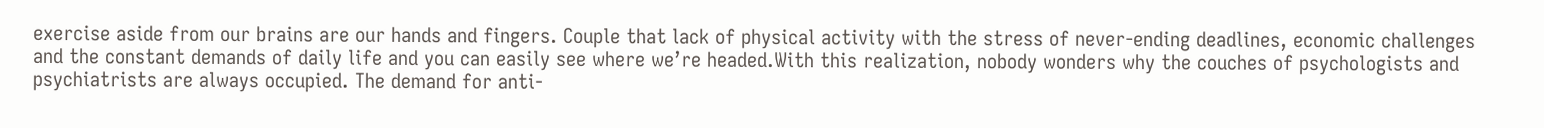exercise aside from our brains are our hands and fingers. Couple that lack of physical activity with the stress of never-ending deadlines, economic challenges and the constant demands of daily life and you can easily see where we’re headed.With this realization, nobody wonders why the couches of psychologists and psychiatrists are always occupied. The demand for anti-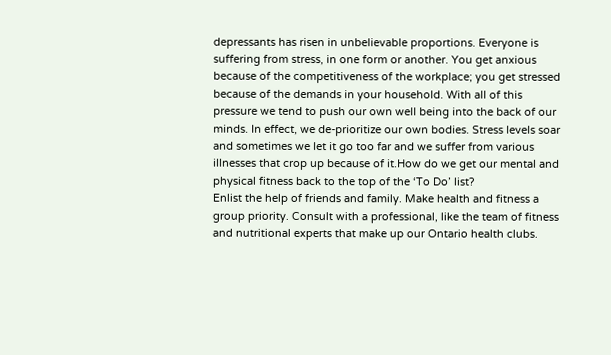depressants has risen in unbelievable proportions. Everyone is suffering from stress, in one form or another. You get anxious because of the competitiveness of the workplace; you get stressed because of the demands in your household. With all of this pressure we tend to push our own well being into the back of our minds. In effect, we de-prioritize our own bodies. Stress levels soar and sometimes we let it go too far and we suffer from various illnesses that crop up because of it.How do we get our mental and physical fitness back to the top of the ‘To Do’ list?
Enlist the help of friends and family. Make health and fitness a group priority. Consult with a professional, like the team of fitness and nutritional experts that make up our Ontario health clubs.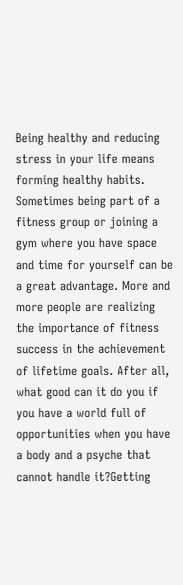Being healthy and reducing stress in your life means forming healthy habits. Sometimes being part of a fitness group or joining a gym where you have space and time for yourself can be a great advantage. More and more people are realizing the importance of fitness success in the achievement of lifetime goals. After all, what good can it do you if you have a world full of opportunities when you have a body and a psyche that cannot handle it?Getting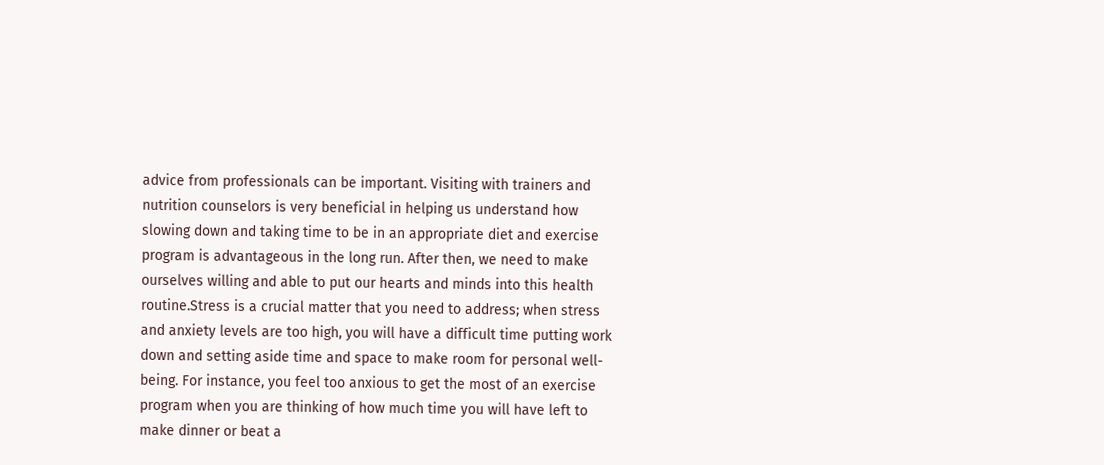advice from professionals can be important. Visiting with trainers and nutrition counselors is very beneficial in helping us understand how slowing down and taking time to be in an appropriate diet and exercise program is advantageous in the long run. After then, we need to make ourselves willing and able to put our hearts and minds into this health routine.Stress is a crucial matter that you need to address; when stress and anxiety levels are too high, you will have a difficult time putting work down and setting aside time and space to make room for personal well-being. For instance, you feel too anxious to get the most of an exercise program when you are thinking of how much time you will have left to make dinner or beat a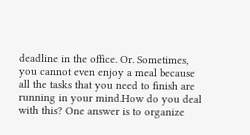deadline in the office. Or. Sometimes, you cannot even enjoy a meal because all the tasks that you need to finish are running in your mind.How do you deal with this? One answer is to organize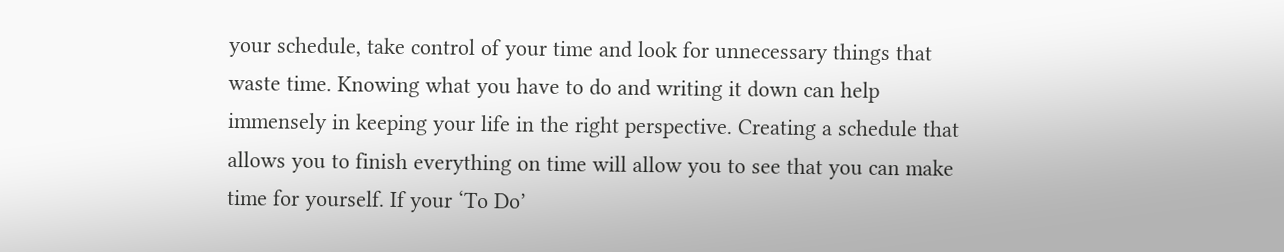your schedule, take control of your time and look for unnecessary things that waste time. Knowing what you have to do and writing it down can help immensely in keeping your life in the right perspective. Creating a schedule that allows you to finish everything on time will allow you to see that you can make time for yourself. If your ‘To Do’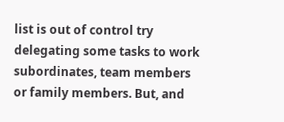list is out of control try delegating some tasks to work subordinates, team members or family members. But, and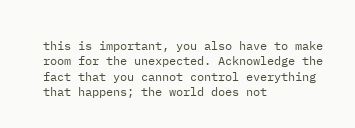this is important, you also have to make room for the unexpected. Acknowledge the fact that you cannot control everything that happens; the world does not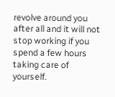revolve around you after all and it will not stop working if you spend a few hours taking care of yourself.